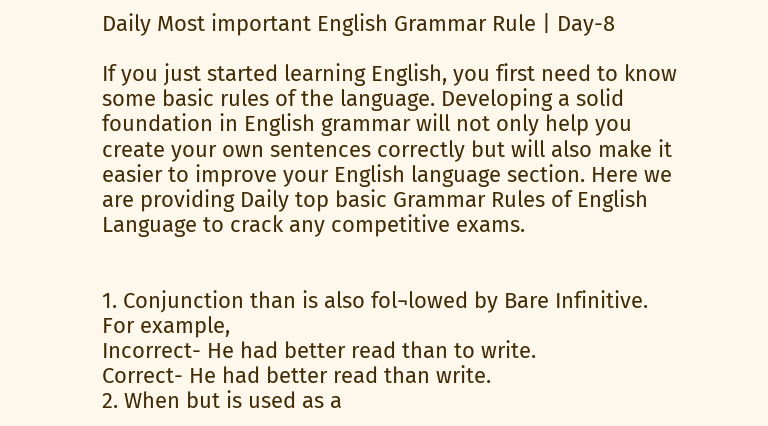Daily Most important English Grammar Rule | Day-8

If you just started learning English, you first need to know some basic rules of the language. Developing a solid foundation in English grammar will not only help you create your own sentences correctly but will also make it easier to improve your English language section. Here we are providing Daily top basic Grammar Rules of English Language to crack any competitive exams.


1. Conjunction than is also fol¬lowed by Bare Infinitive.
For example,
Incorrect- He had better read than to write.
Correct- He had better read than write.
2. When but is used as a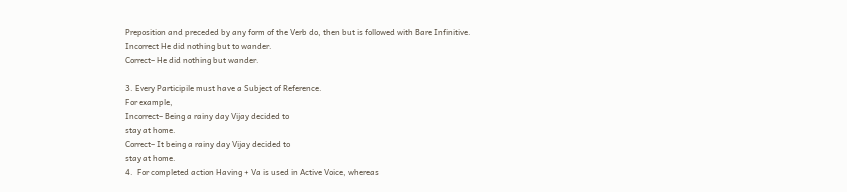Preposition and preceded by any form of the Verb do, then but is followed with Bare Infinitive.
Incorrect He did nothing but to wander.
Correct– He did nothing but wander.

3. Every Participile must have a Subject of Reference.
For example,
Incorrect– Being a rainy day Vijay decided to
stay at home.
Correct– It being a rainy day Vijay decided to
stay at home.
4.  For completed action Having + Va is used in Active Voice, whereas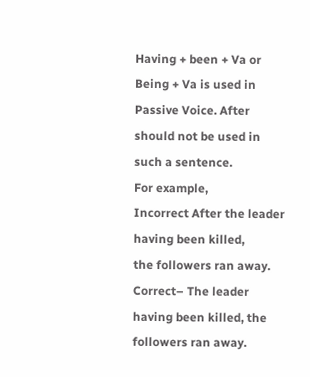Having + been + Va or Being + Va is used in Passive Voice. After should not be used in such a sentence.
For example,
Incorrect After the leader having been killed,
the followers ran away.
Correct– The leader having been killed, the
followers ran away.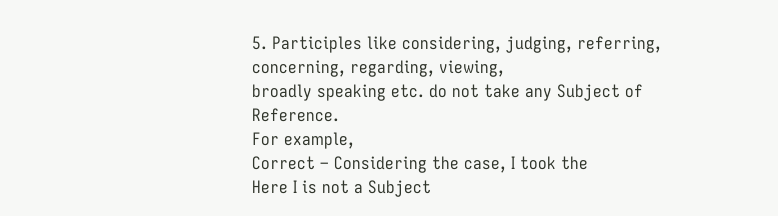5. Participles like considering, judging, referring, concerning, regarding, viewing,
broadly speaking etc. do not take any Subject of Reference.
For example,
Correct – Considering the case, I took the
Here I is not a Subject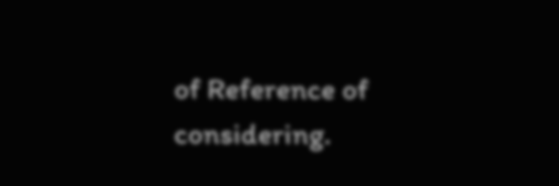of Reference of
considering.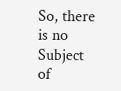So, there is no Subject of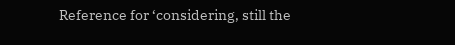Reference for ‘considering, still the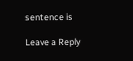sentence is

Leave a Reply